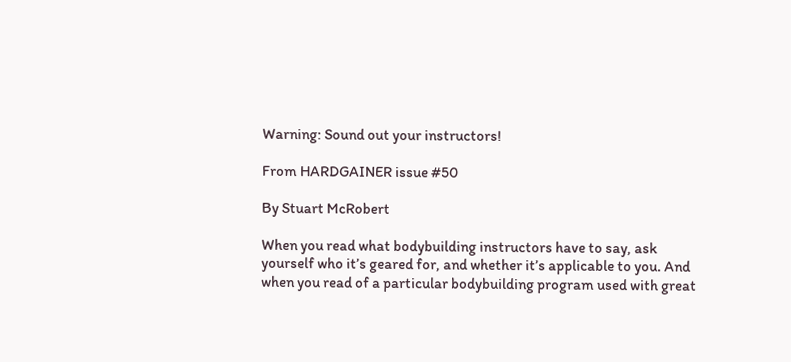Warning: Sound out your instructors!

From HARDGAINER issue #50

By Stuart McRobert

When you read what bodybuilding instructors have to say, ask yourself who it’s geared for, and whether it’s applicable to you. And when you read of a particular bodybuilding program used with great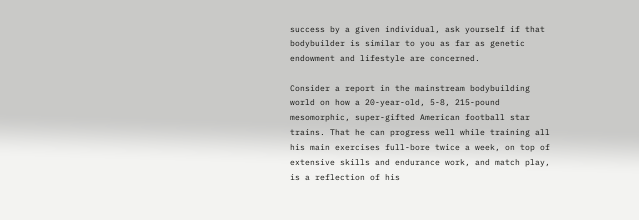success by a given individual, ask yourself if that bodybuilder is similar to you as far as genetic endowment and lifestyle are concerned.

Consider a report in the mainstream bodybuilding world on how a 20-year-old, 5-8, 215-pound mesomorphic, super-gifted American football star trains. That he can progress well while training all his main exercises full-bore twice a week, on top of extensive skills and endurance work, and match play, is a reflection of his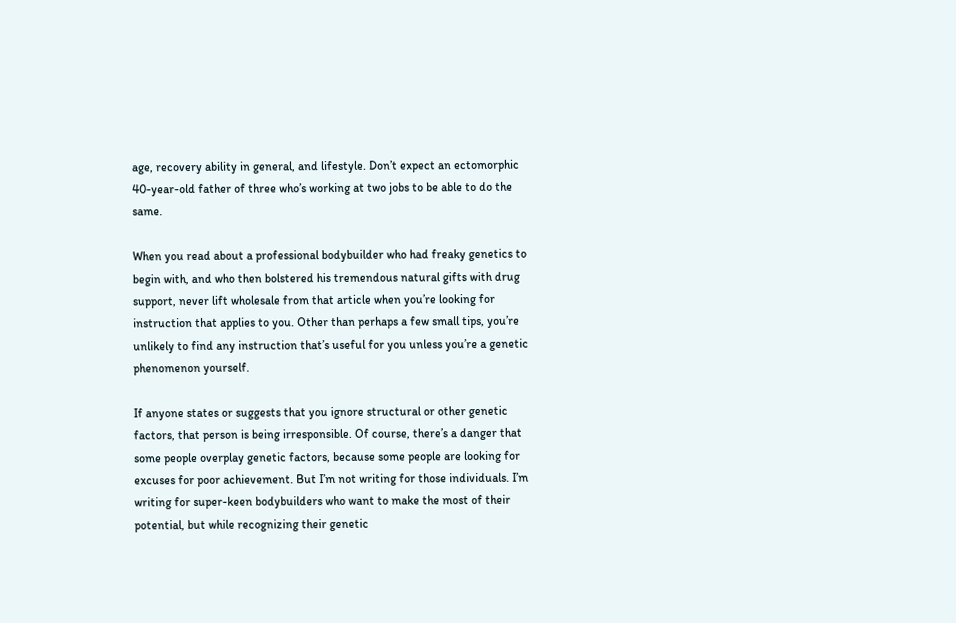age, recovery ability in general, and lifestyle. Don’t expect an ectomorphic 40-year-old father of three who’s working at two jobs to be able to do the same.

When you read about a professional bodybuilder who had freaky genetics to begin with, and who then bolstered his tremendous natural gifts with drug support, never lift wholesale from that article when you’re looking for instruction that applies to you. Other than perhaps a few small tips, you’re unlikely to find any instruction that’s useful for you unless you’re a genetic phenomenon yourself.

If anyone states or suggests that you ignore structural or other genetic factors, that person is being irresponsible. Of course, there’s a danger that some people overplay genetic factors, because some people are looking for excuses for poor achievement. But I’m not writing for those individuals. I’m writing for super-keen bodybuilders who want to make the most of their potential, but while recognizing their genetic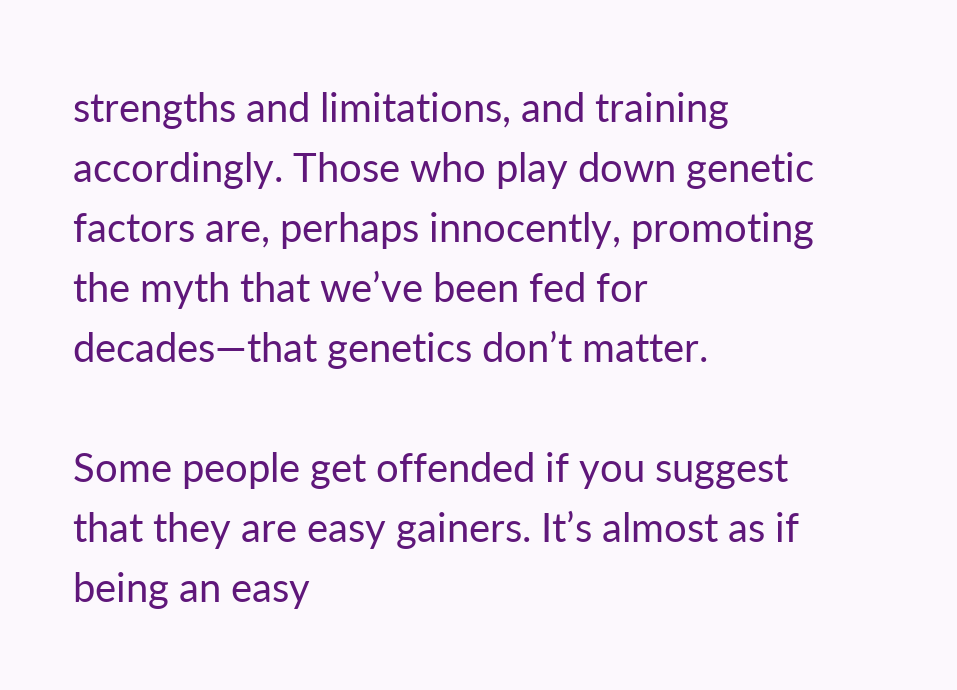strengths and limitations, and training accordingly. Those who play down genetic factors are, perhaps innocently, promoting the myth that we’ve been fed for decades—that genetics don’t matter.

Some people get offended if you suggest that they are easy gainers. It’s almost as if being an easy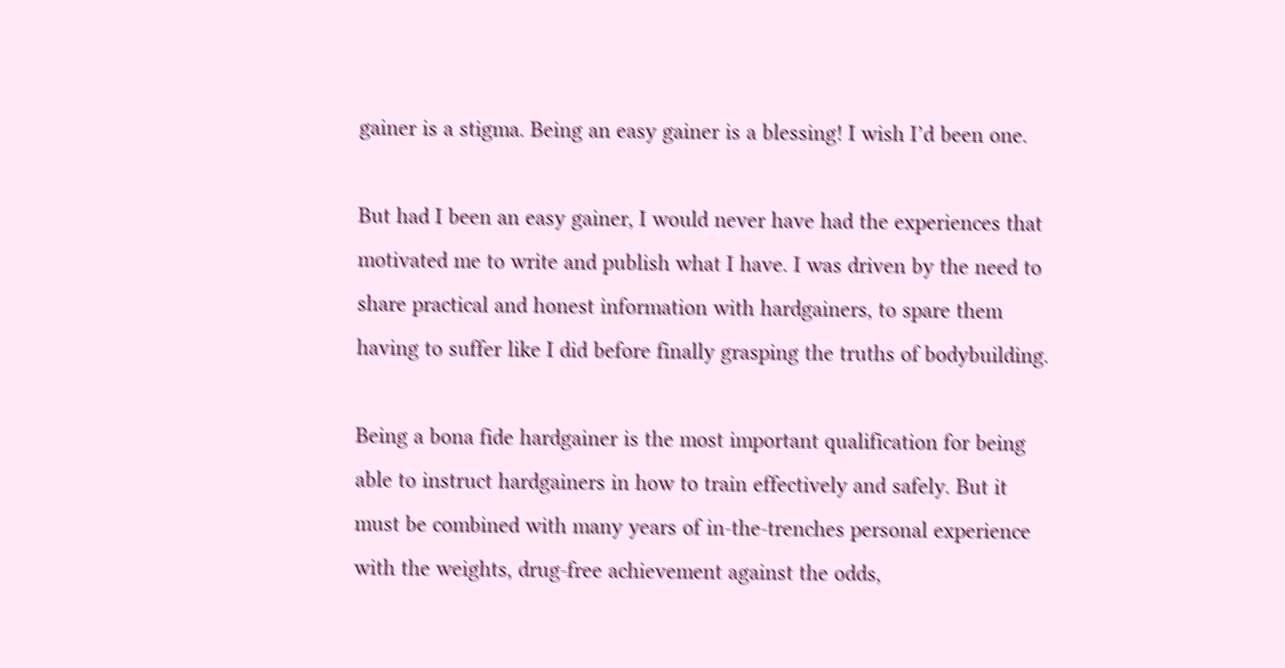gainer is a stigma. Being an easy gainer is a blessing! I wish I’d been one.

But had I been an easy gainer, I would never have had the experiences that motivated me to write and publish what I have. I was driven by the need to share practical and honest information with hardgainers, to spare them having to suffer like I did before finally grasping the truths of bodybuilding.

Being a bona fide hardgainer is the most important qualification for being able to instruct hardgainers in how to train effectively and safely. But it must be combined with many years of in-the-trenches personal experience with the weights, drug-free achievement against the odds,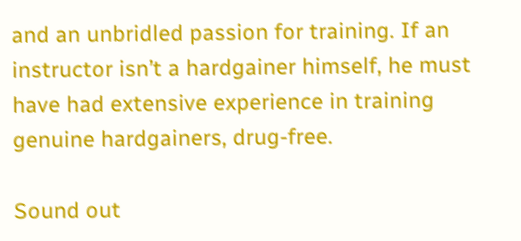and an unbridled passion for training. If an instructor isn’t a hardgainer himself, he must have had extensive experience in training genuine hardgainers, drug-free.

Sound out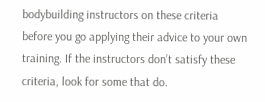bodybuilding instructors on these criteria before you go applying their advice to your own training. If the instructors don’t satisfy these criteria, look for some that do.